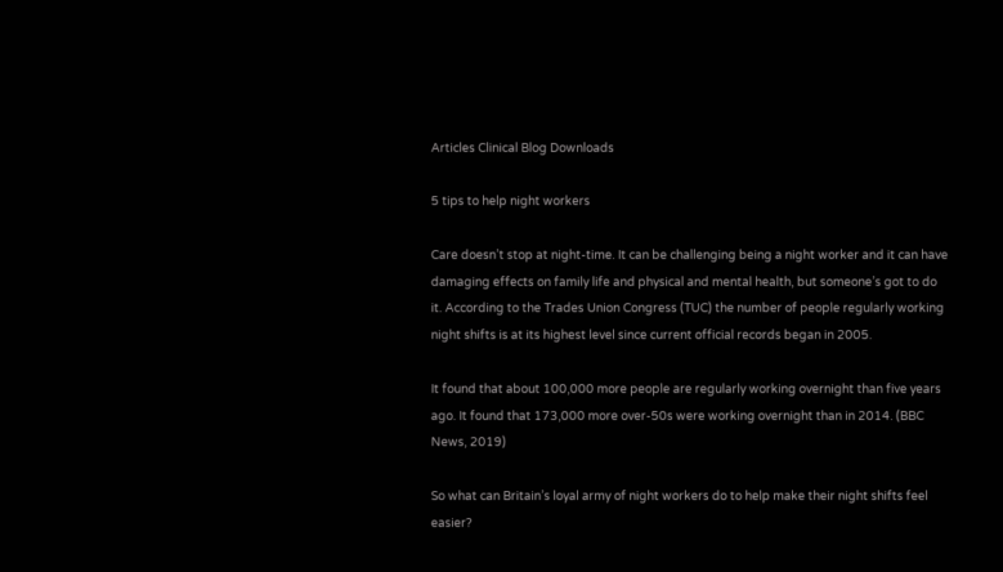Articles Clinical Blog Downloads

5 tips to help night workers

Care doesn’t stop at night-time. It can be challenging being a night worker and it can have damaging effects on family life and physical and mental health, but someone’s got to do it. According to the Trades Union Congress (TUC) the number of people regularly working night shifts is at its highest level since current official records began in 2005.

It found that about 100,000 more people are regularly working overnight than five years ago. It found that 173,000 more over-50s were working overnight than in 2014. (BBC News, 2019)

So what can Britain’s loyal army of night workers do to help make their night shifts feel easier?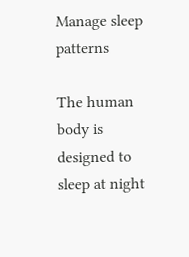Manage sleep patterns

The human body is designed to sleep at night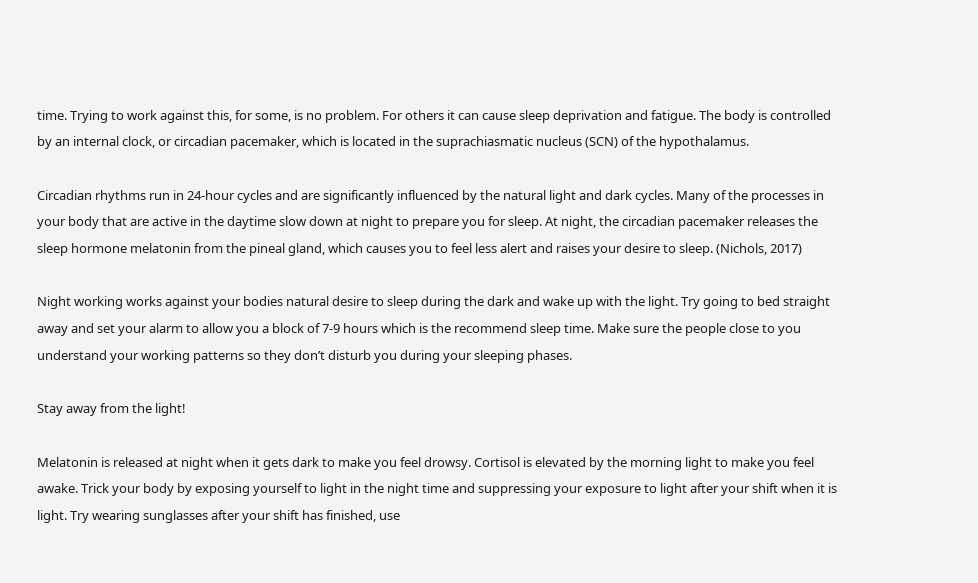time. Trying to work against this, for some, is no problem. For others it can cause sleep deprivation and fatigue. The body is controlled by an internal clock, or circadian pacemaker, which is located in the suprachiasmatic nucleus (SCN) of the hypothalamus.

Circadian rhythms run in 24-hour cycles and are significantly influenced by the natural light and dark cycles. Many of the processes in your body that are active in the daytime slow down at night to prepare you for sleep. At night, the circadian pacemaker releases the sleep hormone melatonin from the pineal gland, which causes you to feel less alert and raises your desire to sleep. (Nichols, 2017)

Night working works against your bodies natural desire to sleep during the dark and wake up with the light. Try going to bed straight away and set your alarm to allow you a block of 7-9 hours which is the recommend sleep time. Make sure the people close to you understand your working patterns so they don’t disturb you during your sleeping phases.

Stay away from the light!

Melatonin is released at night when it gets dark to make you feel drowsy. Cortisol is elevated by the morning light to make you feel awake. Trick your body by exposing yourself to light in the night time and suppressing your exposure to light after your shift when it is light. Try wearing sunglasses after your shift has finished, use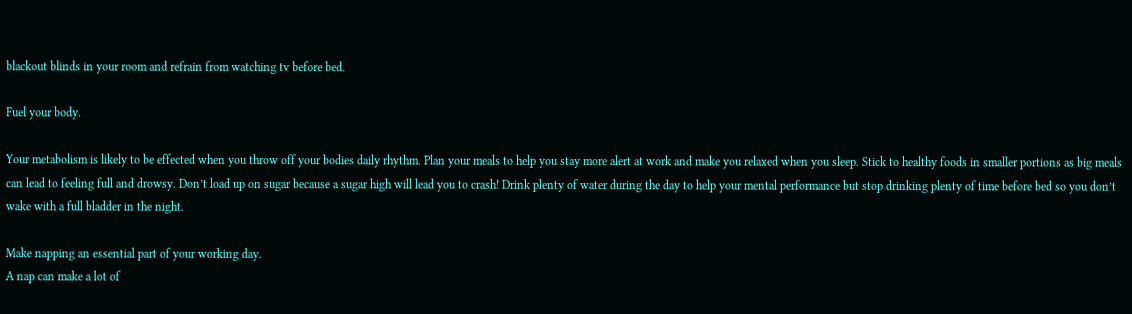blackout blinds in your room and refrain from watching tv before bed.

Fuel your body.

Your metabolism is likely to be effected when you throw off your bodies daily rhythm. Plan your meals to help you stay more alert at work and make you relaxed when you sleep. Stick to healthy foods in smaller portions as big meals can lead to feeling full and drowsy. Don’t load up on sugar because a sugar high will lead you to crash! Drink plenty of water during the day to help your mental performance but stop drinking plenty of time before bed so you don’t wake with a full bladder in the night.

Make napping an essential part of your working day.
A nap can make a lot of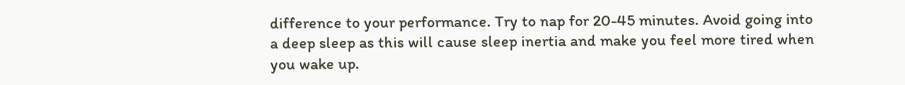difference to your performance. Try to nap for 20-45 minutes. Avoid going into a deep sleep as this will cause sleep inertia and make you feel more tired when you wake up.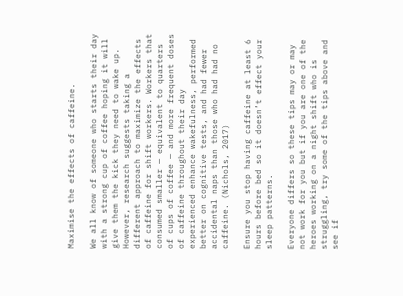Maximise the effects of caffeine.

We all know of someone who starts their day with a strong cup of coffee hoping it will give them the kick they need to wake up. However, research suggests taking a different approach to maximize the effects of caffeine for shift workers. Workers that consumed smaller — equivalent to quarters of cups of coffee — and more frequent doses of caffeine throughout their day experienced enhance wakefulness, performed better on cognitive tests, and had fewer accidental naps than those who had had no caffeine. (Nichols, 2017)

Ensure you stop having caffeine at least 6 hours before bed so it doesn’t effect your sleep patterns.

Everyone differs so these tips may or may not work for you but if you are one of the heroes working on a night shift who is struggling, try some of the tips above and see if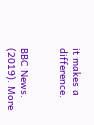it makes a difference.


BBC News. (2019). More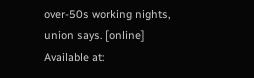over-50s working nights, union says. [online] Available at: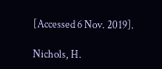[Accessed 6 Nov. 2019].

Nichols, H.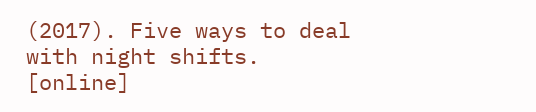(2017). Five ways to deal with night shifts. [online]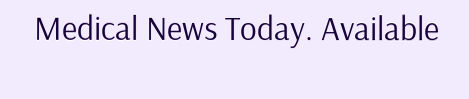Medical News Today. Available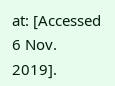at: [Accessed 6 Nov. 2019].